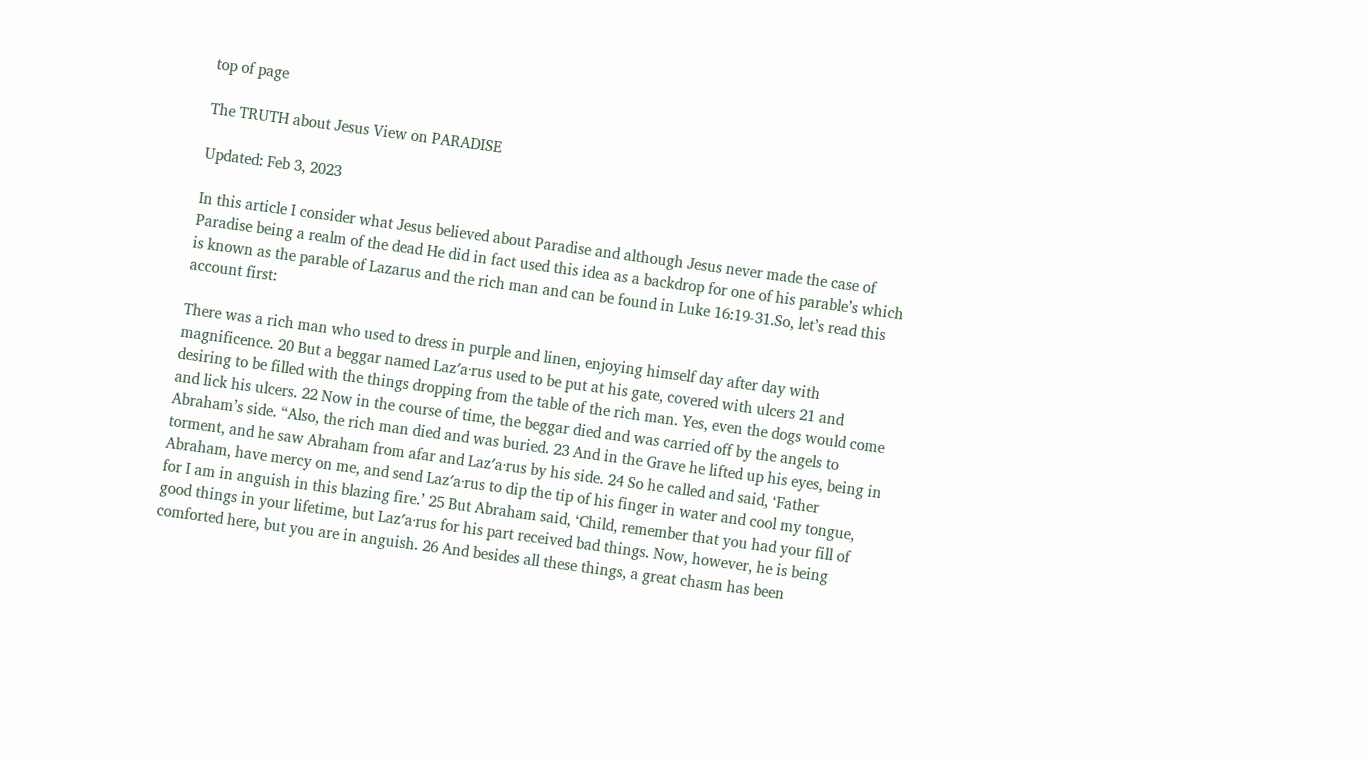top of page

The TRUTH about Jesus View on PARADISE

Updated: Feb 3, 2023

In this article I consider what Jesus believed about Paradise and although Jesus never made the case of Paradise being a realm of the dead He did in fact used this idea as a backdrop for one of his parable’s which is known as the parable of Lazarus and the rich man and can be found in Luke 16:19-31.So, let’s read this account first:

There was a rich man who used to dress in purple and linen, enjoying himself day after day with magnificence. 20 But a beggar named Lazʹa·rus used to be put at his gate, covered with ulcers 21 and desiring to be filled with the things dropping from the table of the rich man. Yes, even the dogs would come and lick his ulcers. 22 Now in the course of time, the beggar died and was carried off by the angels to Abraham’s side. “Also, the rich man died and was buried. 23 And in the Grave he lifted up his eyes, being in torment, and he saw Abraham from afar and Lazʹa·rus by his side. 24 So he called and said, ‘Father Abraham, have mercy on me, and send Lazʹa·rus to dip the tip of his finger in water and cool my tongue, for I am in anguish in this blazing fire.’ 25 But Abraham said, ‘Child, remember that you had your fill of good things in your lifetime, but Lazʹa·rus for his part received bad things. Now, however, he is being comforted here, but you are in anguish. 26 And besides all these things, a great chasm has been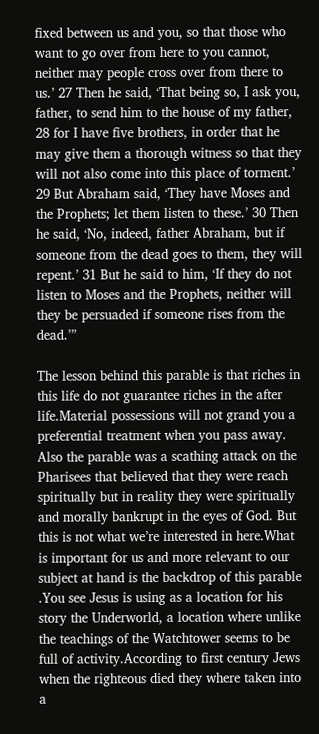fixed between us and you, so that those who want to go over from here to you cannot, neither may people cross over from there to us.’ 27 Then he said, ‘That being so, I ask you, father, to send him to the house of my father, 28 for I have five brothers, in order that he may give them a thorough witness so that they will not also come into this place of torment.’ 29 But Abraham said, ‘They have Moses and the Prophets; let them listen to these.’ 30 Then he said, ‘No, indeed, father Abraham, but if someone from the dead goes to them, they will repent.’ 31 But he said to him, ‘If they do not listen to Moses and the Prophets, neither will they be persuaded if someone rises from the dead.’”

The lesson behind this parable is that riches in this life do not guarantee riches in the after life.Material possessions will not grand you a preferential treatment when you pass away. Also the parable was a scathing attack on the Pharisees that believed that they were reach spiritually but in reality they were spiritually and morally bankrupt in the eyes of God. But this is not what we’re interested in here.What is important for us and more relevant to our subject at hand is the backdrop of this parable .You see Jesus is using as a location for his story the Underworld, a location where unlike the teachings of the Watchtower seems to be full of activity.According to first century Jews when the righteous died they where taken into a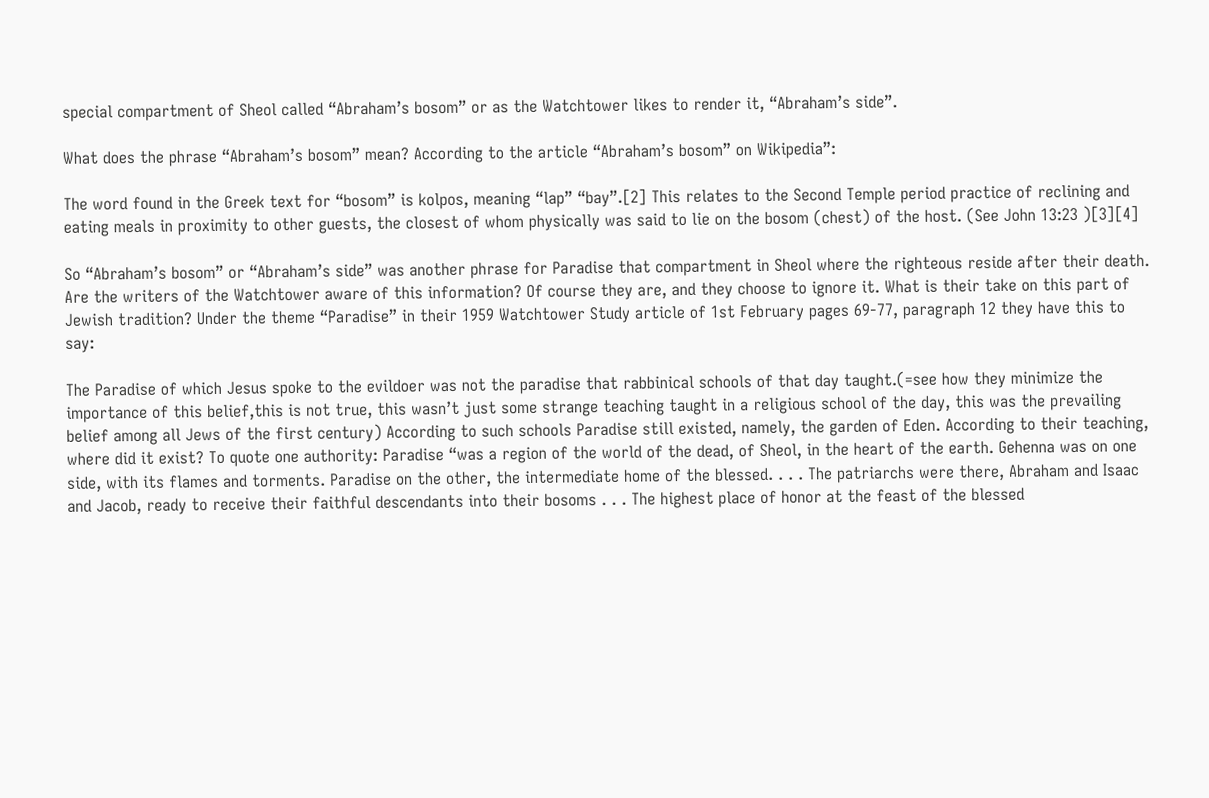special compartment of Sheol called “Abraham’s bosom” or as the Watchtower likes to render it, “Abraham’s side”.

What does the phrase “Abraham’s bosom” mean? According to the article “Abraham’s bosom” on Wikipedia”:

The word found in the Greek text for “bosom” is kolpos, meaning “lap” “bay”.[2] This relates to the Second Temple period practice of reclining and eating meals in proximity to other guests, the closest of whom physically was said to lie on the bosom (chest) of the host. (See John 13:23 )[3][4]

So “Abraham’s bosom” or “Abraham’s side” was another phrase for Paradise that compartment in Sheol where the righteous reside after their death. Are the writers of the Watchtower aware of this information? Of course they are, and they choose to ignore it. What is their take on this part of Jewish tradition? Under the theme “Paradise” in their 1959 Watchtower Study article of 1st February pages 69-77, paragraph 12 they have this to say:

The Paradise of which Jesus spoke to the evildoer was not the paradise that rabbinical schools of that day taught.(=see how they minimize the importance of this belief,this is not true, this wasn’t just some strange teaching taught in a religious school of the day, this was the prevailing belief among all Jews of the first century) According to such schools Paradise still existed, namely, the garden of Eden. According to their teaching, where did it exist? To quote one authority: Paradise “was a region of the world of the dead, of Sheol, in the heart of the earth. Gehenna was on one side, with its flames and torments. Paradise on the other, the intermediate home of the blessed. . . . The patriarchs were there, Abraham and Isaac and Jacob, ready to receive their faithful descendants into their bosoms . . . The highest place of honor at the feast of the blessed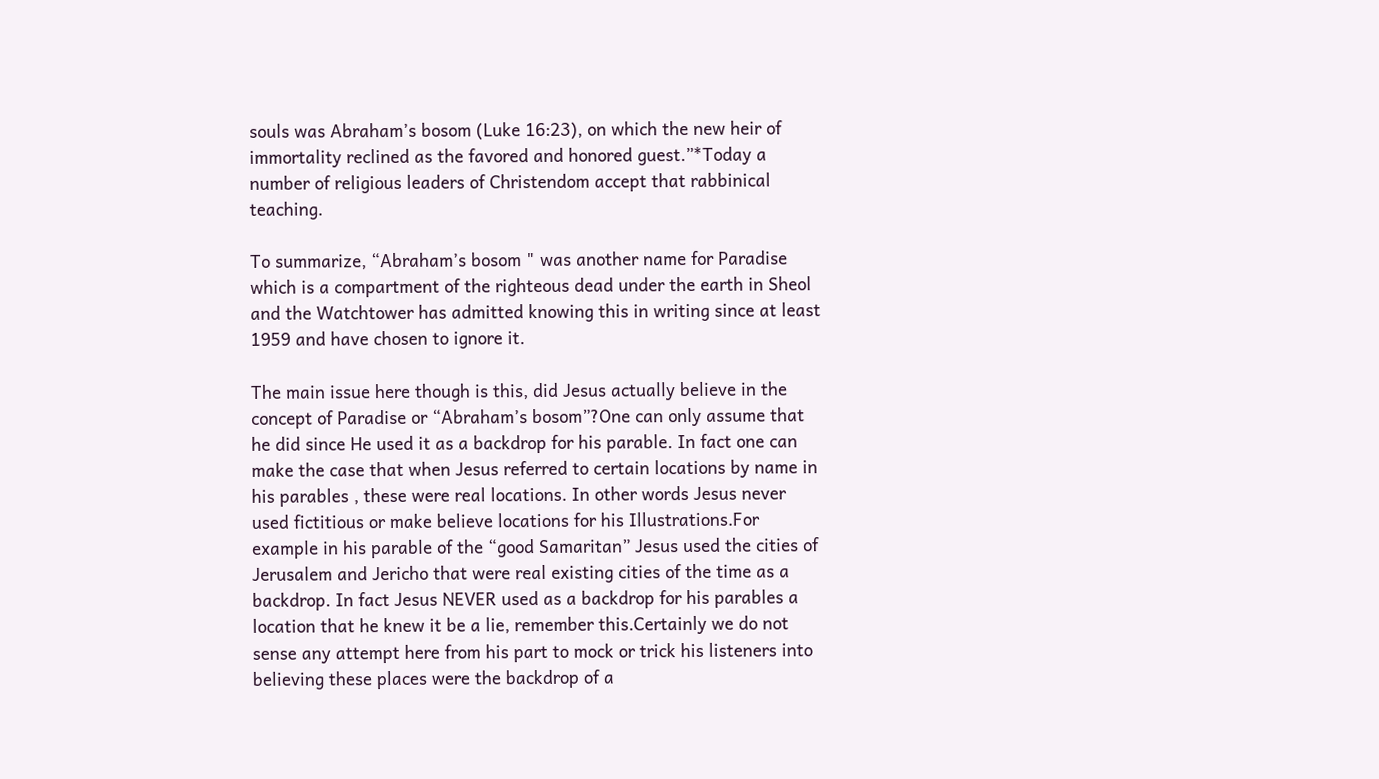souls was Abraham’s bosom (Luke 16:23), on which the new heir of immortality reclined as the favored and honored guest.”*Today a number of religious leaders of Christendom accept that rabbinical teaching.

To summarize, “Abraham’s bosom " was another name for Paradise which is a compartment of the righteous dead under the earth in Sheol and the Watchtower has admitted knowing this in writing since at least 1959 and have chosen to ignore it.

The main issue here though is this, did Jesus actually believe in the concept of Paradise or “Abraham’s bosom”?One can only assume that he did since He used it as a backdrop for his parable. In fact one can make the case that when Jesus referred to certain locations by name in his parables , these were real locations. In other words Jesus never used fictitious or make believe locations for his Illustrations.For example in his parable of the “good Samaritan” Jesus used the cities of Jerusalem and Jericho that were real existing cities of the time as a backdrop. In fact Jesus NEVER used as a backdrop for his parables a location that he knew it be a lie, remember this.Certainly we do not sense any attempt here from his part to mock or trick his listeners into believing these places were the backdrop of a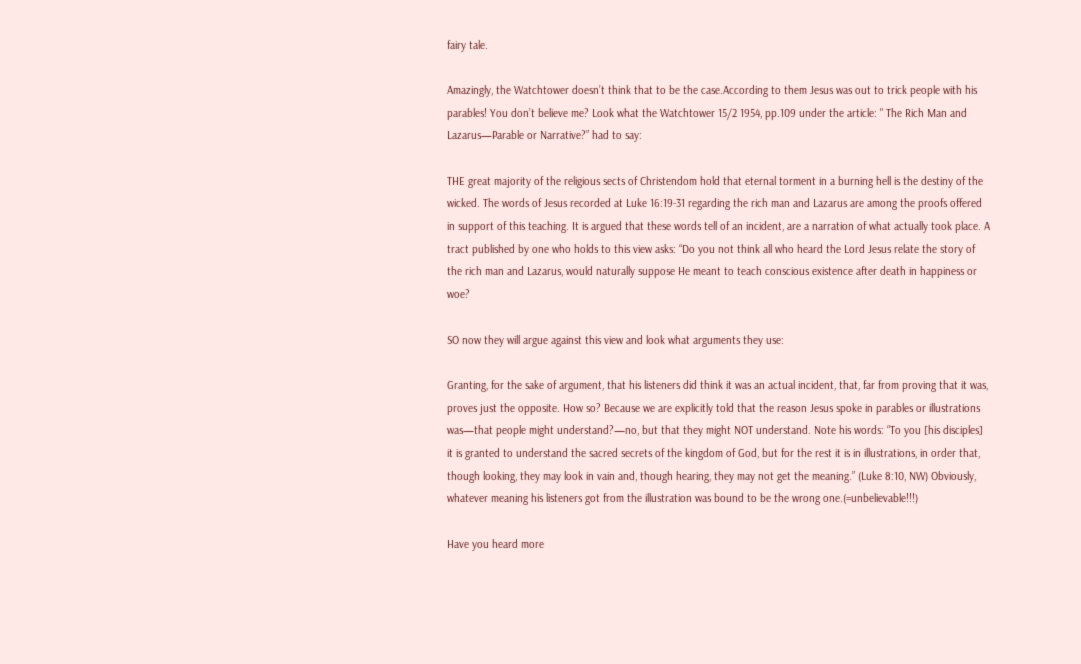fairy tale.

Amazingly, the Watchtower doesn’t think that to be the case.According to them Jesus was out to trick people with his parables! You don’t believe me? Look what the Watchtower 15/2 1954, pp.109 under the article: " The Rich Man and Lazarus—Parable or Narrative?” had to say:

THE great majority of the religious sects of Christendom hold that eternal torment in a burning hell is the destiny of the wicked. The words of Jesus recorded at Luke 16:19-31 regarding the rich man and Lazarus are among the proofs offered in support of this teaching. It is argued that these words tell of an incident, are a narration of what actually took place. A tract published by one who holds to this view asks: “Do you not think all who heard the Lord Jesus relate the story of the rich man and Lazarus, would naturally suppose He meant to teach conscious existence after death in happiness or woe?

SO now they will argue against this view and look what arguments they use:

Granting, for the sake of argument, that his listeners did think it was an actual incident, that, far from proving that it was, proves just the opposite. How so? Because we are explicitly told that the reason Jesus spoke in parables or illustrations was—that people might understand?—no, but that they might NOT understand. Note his words: “To you [his disciples] it is granted to understand the sacred secrets of the kingdom of God, but for the rest it is in illustrations, in order that, though looking, they may look in vain and, though hearing, they may not get the meaning.” (Luke 8:10, NW) Obviously, whatever meaning his listeners got from the illustration was bound to be the wrong one.(=unbelievable!!!)

Have you heard more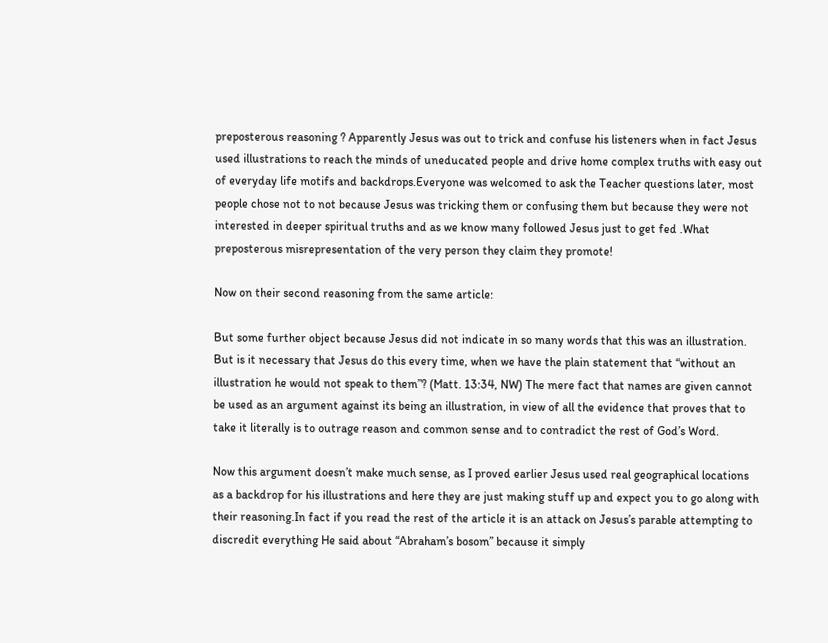preposterous reasoning ? Apparently Jesus was out to trick and confuse his listeners when in fact Jesus used illustrations to reach the minds of uneducated people and drive home complex truths with easy out of everyday life motifs and backdrops.Everyone was welcomed to ask the Teacher questions later, most people chose not to not because Jesus was tricking them or confusing them but because they were not interested in deeper spiritual truths and as we know many followed Jesus just to get fed .What preposterous misrepresentation of the very person they claim they promote!

Now on their second reasoning from the same article:

But some further object because Jesus did not indicate in so many words that this was an illustration. But is it necessary that Jesus do this every time, when we have the plain statement that “without an illustration he would not speak to them”? (Matt. 13:34, NW) The mere fact that names are given cannot be used as an argument against its being an illustration, in view of all the evidence that proves that to take it literally is to outrage reason and common sense and to contradict the rest of God’s Word.

Now this argument doesn’t make much sense, as I proved earlier Jesus used real geographical locations as a backdrop for his illustrations and here they are just making stuff up and expect you to go along with their reasoning.In fact if you read the rest of the article it is an attack on Jesus’s parable attempting to discredit everything He said about “Abraham’s bosom” because it simply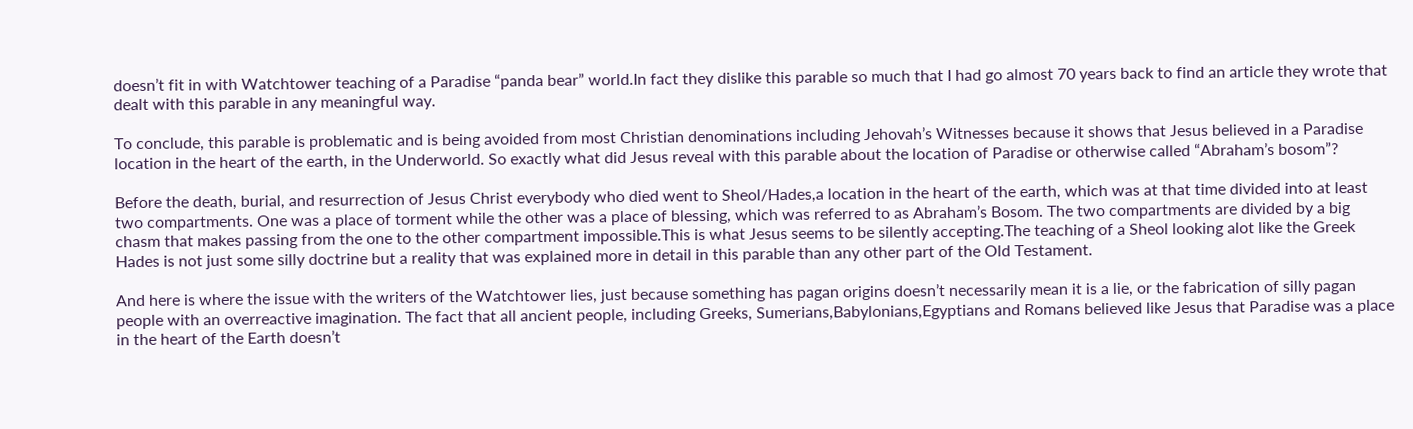doesn’t fit in with Watchtower teaching of a Paradise “panda bear” world.In fact they dislike this parable so much that I had go almost 70 years back to find an article they wrote that dealt with this parable in any meaningful way.

To conclude, this parable is problematic and is being avoided from most Christian denominations including Jehovah’s Witnesses because it shows that Jesus believed in a Paradise location in the heart of the earth, in the Underworld. So exactly what did Jesus reveal with this parable about the location of Paradise or otherwise called “Abraham’s bosom”?

Before the death, burial, and resurrection of Jesus Christ everybody who died went to Sheol/Hades,a location in the heart of the earth, which was at that time divided into at least two compartments. One was a place of torment while the other was a place of blessing, which was referred to as Abraham’s Bosom. The two compartments are divided by a big chasm that makes passing from the one to the other compartment impossible.This is what Jesus seems to be silently accepting.The teaching of a Sheol looking alot like the Greek Hades is not just some silly doctrine but a reality that was explained more in detail in this parable than any other part of the Old Testament.

And here is where the issue with the writers of the Watchtower lies, just because something has pagan origins doesn’t necessarily mean it is a lie, or the fabrication of silly pagan people with an overreactive imagination. The fact that all ancient people, including Greeks, Sumerians,Babylonians,Egyptians and Romans believed like Jesus that Paradise was a place in the heart of the Earth doesn’t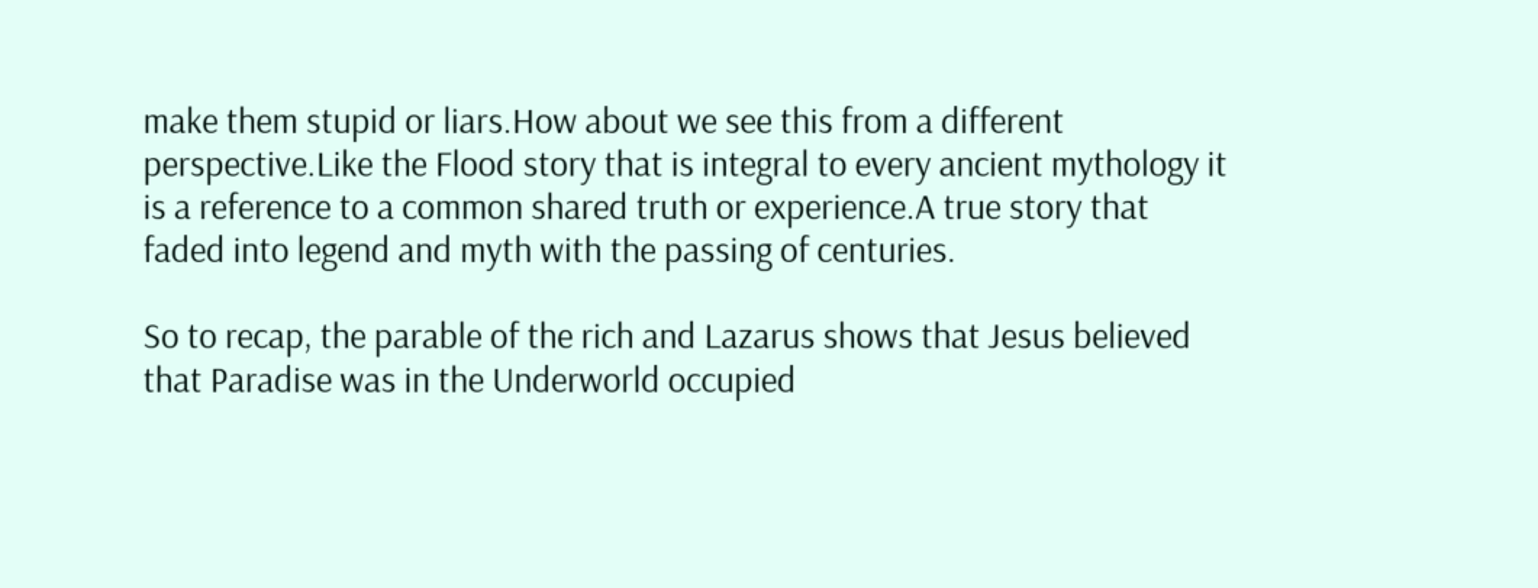make them stupid or liars.How about we see this from a different perspective.Like the Flood story that is integral to every ancient mythology it is a reference to a common shared truth or experience.A true story that faded into legend and myth with the passing of centuries.

So to recap, the parable of the rich and Lazarus shows that Jesus believed that Paradise was in the Underworld occupied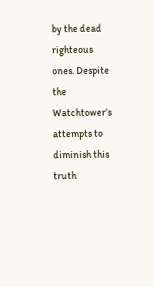by the dead righteous ones. Despite the Watchtower’s attempts to diminish this truth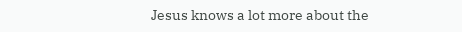Jesus knows a lot more about the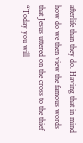afterlife than they do. Having that in mind how do we then view the famous words that Jesus uttered on the cross to the thief “Today you will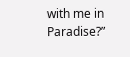with me in Paradise?”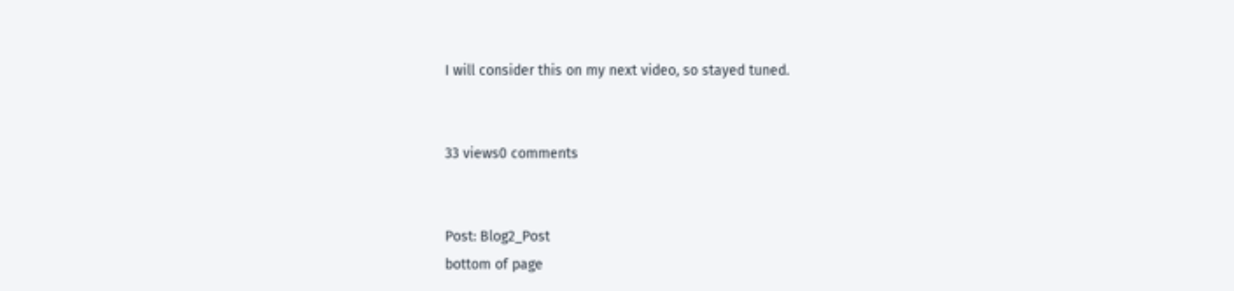I will consider this on my next video, so stayed tuned.


33 views0 comments


Post: Blog2_Post
bottom of page